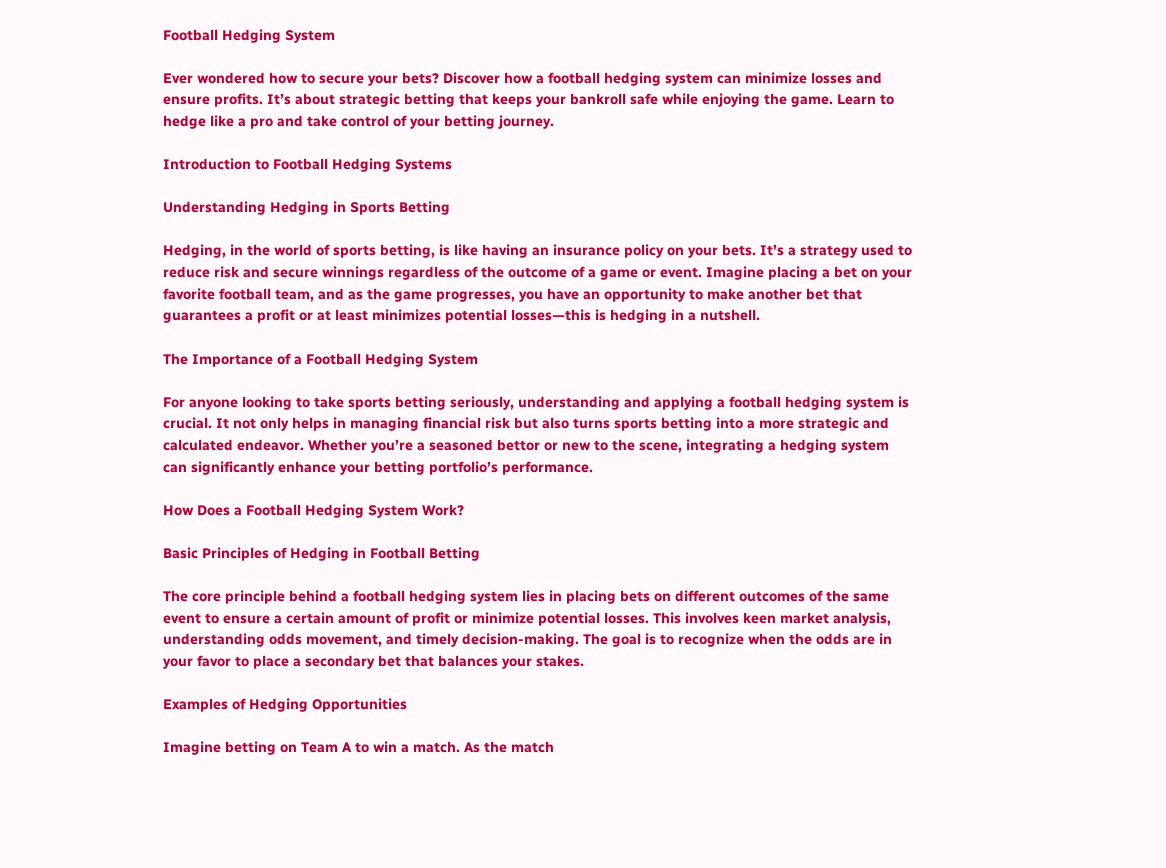Football Hedging System

Ever wondered how to secure your bets? Discover how a football hedging system can minimize losses and ensure profits. It’s about strategic betting that keeps your bankroll safe while enjoying the game. Learn to hedge like a pro and take control of your betting journey.

Introduction to Football Hedging Systems

Understanding Hedging in Sports Betting

Hedging, in the world of sports betting, is like having an insurance policy on your bets. It’s a strategy used to reduce risk and secure winnings regardless of the outcome of a game or event. Imagine placing a bet on your favorite football team, and as the game progresses, you have an opportunity to make another bet that guarantees a profit or at least minimizes potential losses—this is hedging in a nutshell.

The Importance of a Football Hedging System

For anyone looking to take sports betting seriously, understanding and applying a football hedging system is crucial. It not only helps in managing financial risk but also turns sports betting into a more strategic and calculated endeavor. Whether you’re a seasoned bettor or new to the scene, integrating a hedging system can significantly enhance your betting portfolio’s performance.

How Does a Football Hedging System Work?

Basic Principles of Hedging in Football Betting

The core principle behind a football hedging system lies in placing bets on different outcomes of the same event to ensure a certain amount of profit or minimize potential losses. This involves keen market analysis, understanding odds movement, and timely decision-making. The goal is to recognize when the odds are in your favor to place a secondary bet that balances your stakes.

Examples of Hedging Opportunities

Imagine betting on Team A to win a match. As the match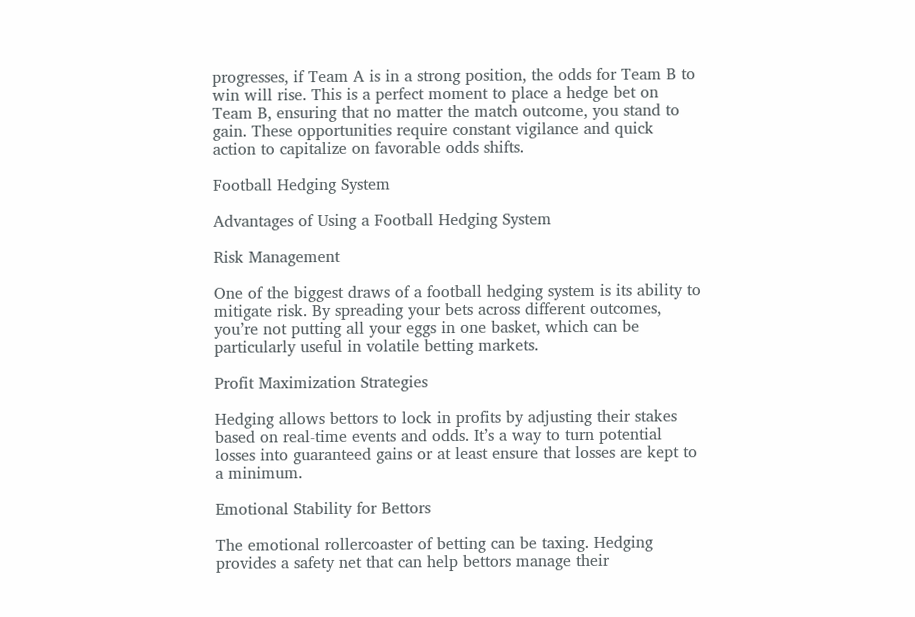progresses, if Team A is in a strong position, the odds for Team B to win will rise. This is a perfect moment to place a hedge bet on Team B, ensuring that no matter the match outcome, you stand to gain. These opportunities require constant vigilance and quick action to capitalize on favorable odds shifts.

Football Hedging System

Advantages of Using a Football Hedging System

Risk Management

One of the biggest draws of a football hedging system is its ability to mitigate risk. By spreading your bets across different outcomes, you’re not putting all your eggs in one basket, which can be particularly useful in volatile betting markets.

Profit Maximization Strategies

Hedging allows bettors to lock in profits by adjusting their stakes based on real-time events and odds. It’s a way to turn potential losses into guaranteed gains or at least ensure that losses are kept to a minimum.

Emotional Stability for Bettors

The emotional rollercoaster of betting can be taxing. Hedging provides a safety net that can help bettors manage their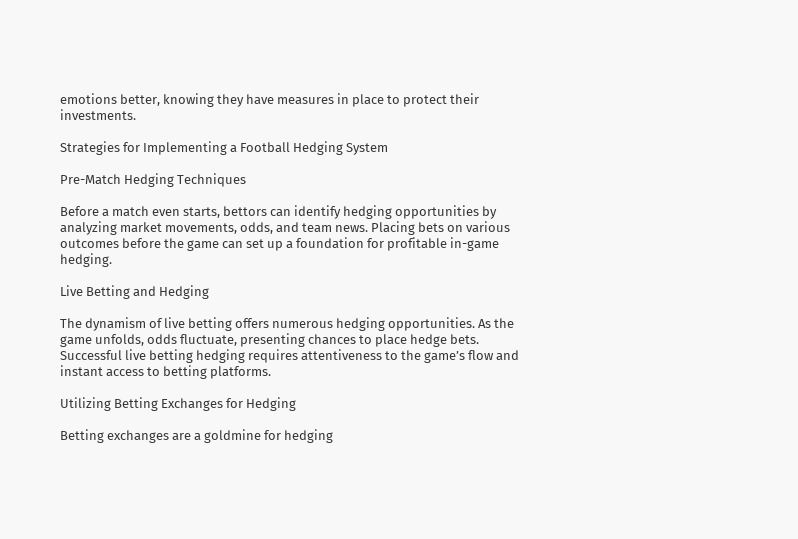emotions better, knowing they have measures in place to protect their investments.

Strategies for Implementing a Football Hedging System

Pre-Match Hedging Techniques

Before a match even starts, bettors can identify hedging opportunities by analyzing market movements, odds, and team news. Placing bets on various outcomes before the game can set up a foundation for profitable in-game hedging.

Live Betting and Hedging

The dynamism of live betting offers numerous hedging opportunities. As the game unfolds, odds fluctuate, presenting chances to place hedge bets. Successful live betting hedging requires attentiveness to the game’s flow and instant access to betting platforms.

Utilizing Betting Exchanges for Hedging

Betting exchanges are a goldmine for hedging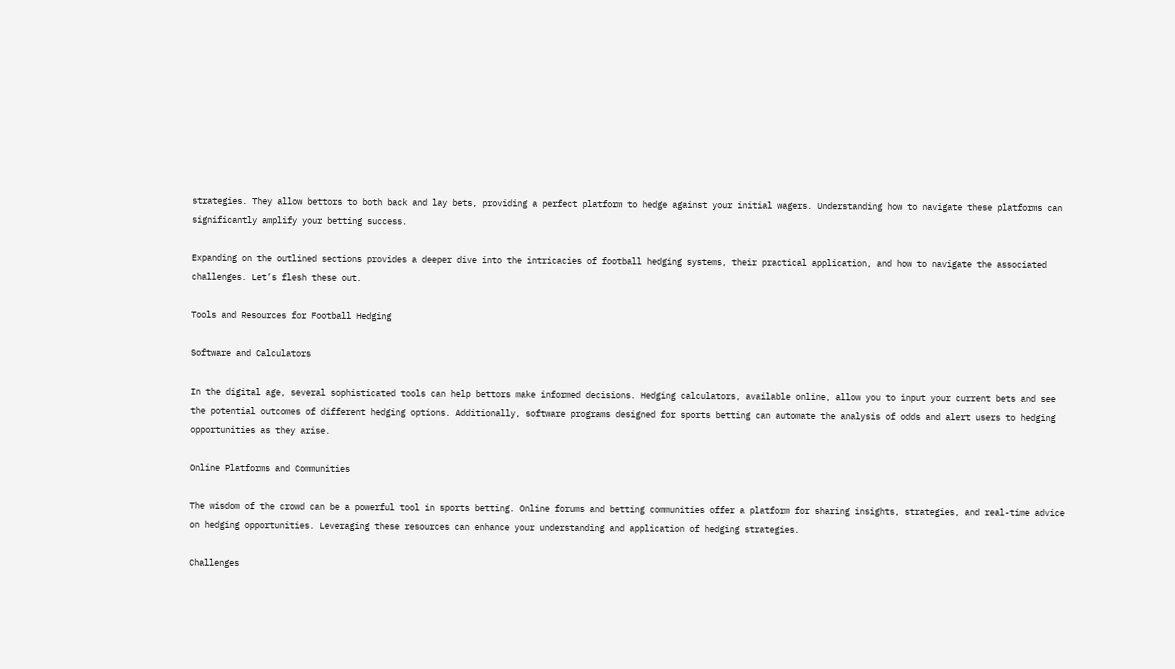strategies. They allow bettors to both back and lay bets, providing a perfect platform to hedge against your initial wagers. Understanding how to navigate these platforms can significantly amplify your betting success.

Expanding on the outlined sections provides a deeper dive into the intricacies of football hedging systems, their practical application, and how to navigate the associated challenges. Let’s flesh these out.

Tools and Resources for Football Hedging

Software and Calculators

In the digital age, several sophisticated tools can help bettors make informed decisions. Hedging calculators, available online, allow you to input your current bets and see the potential outcomes of different hedging options. Additionally, software programs designed for sports betting can automate the analysis of odds and alert users to hedging opportunities as they arise.

Online Platforms and Communities

The wisdom of the crowd can be a powerful tool in sports betting. Online forums and betting communities offer a platform for sharing insights, strategies, and real-time advice on hedging opportunities. Leveraging these resources can enhance your understanding and application of hedging strategies.

Challenges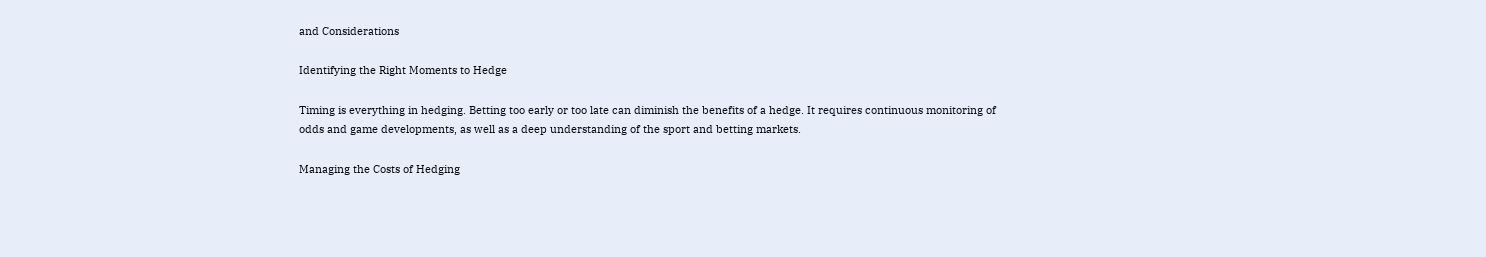and Considerations

Identifying the Right Moments to Hedge

Timing is everything in hedging. Betting too early or too late can diminish the benefits of a hedge. It requires continuous monitoring of odds and game developments, as well as a deep understanding of the sport and betting markets.

Managing the Costs of Hedging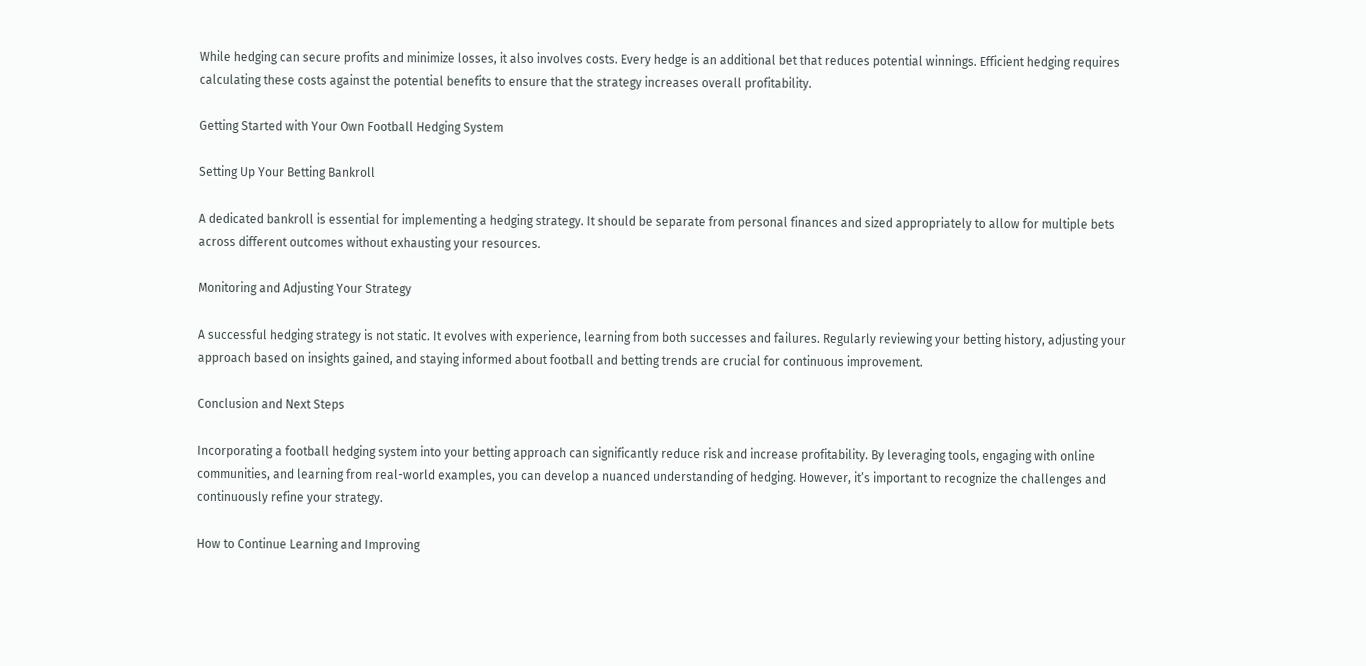While hedging can secure profits and minimize losses, it also involves costs. Every hedge is an additional bet that reduces potential winnings. Efficient hedging requires calculating these costs against the potential benefits to ensure that the strategy increases overall profitability.

Getting Started with Your Own Football Hedging System

Setting Up Your Betting Bankroll

A dedicated bankroll is essential for implementing a hedging strategy. It should be separate from personal finances and sized appropriately to allow for multiple bets across different outcomes without exhausting your resources.

Monitoring and Adjusting Your Strategy

A successful hedging strategy is not static. It evolves with experience, learning from both successes and failures. Regularly reviewing your betting history, adjusting your approach based on insights gained, and staying informed about football and betting trends are crucial for continuous improvement.

Conclusion and Next Steps

Incorporating a football hedging system into your betting approach can significantly reduce risk and increase profitability. By leveraging tools, engaging with online communities, and learning from real-world examples, you can develop a nuanced understanding of hedging. However, it’s important to recognize the challenges and continuously refine your strategy.

How to Continue Learning and Improving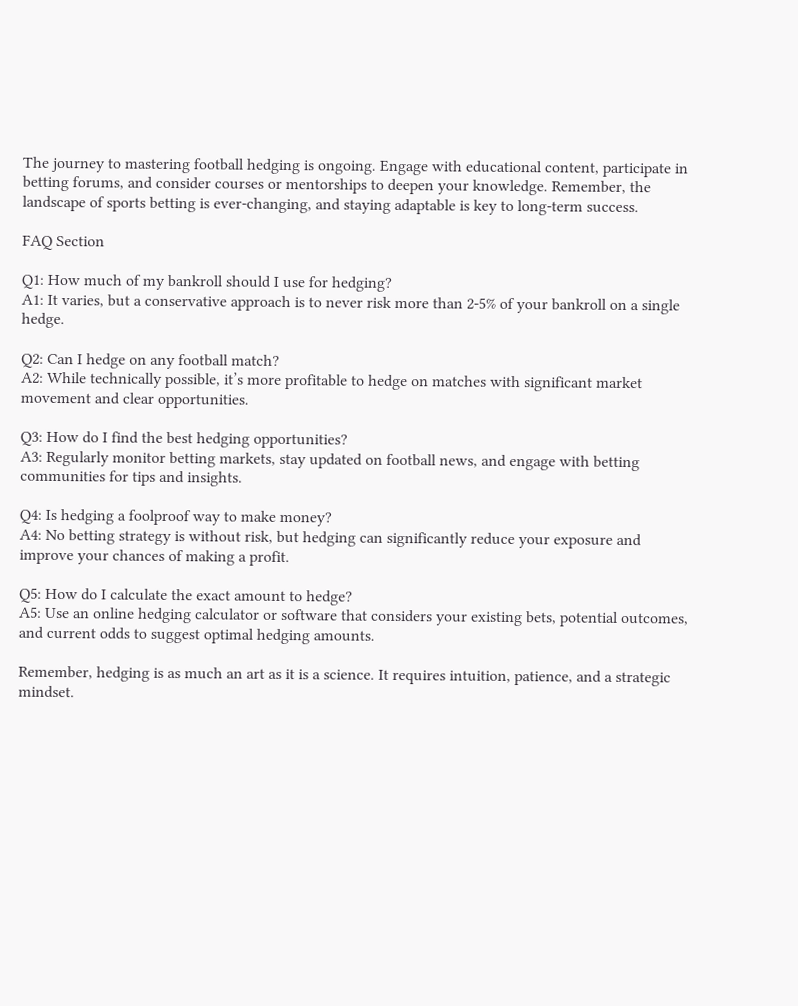The journey to mastering football hedging is ongoing. Engage with educational content, participate in betting forums, and consider courses or mentorships to deepen your knowledge. Remember, the landscape of sports betting is ever-changing, and staying adaptable is key to long-term success.

FAQ Section

Q1: How much of my bankroll should I use for hedging?
A1: It varies, but a conservative approach is to never risk more than 2-5% of your bankroll on a single hedge.

Q2: Can I hedge on any football match?
A2: While technically possible, it’s more profitable to hedge on matches with significant market movement and clear opportunities.

Q3: How do I find the best hedging opportunities?
A3: Regularly monitor betting markets, stay updated on football news, and engage with betting communities for tips and insights.

Q4: Is hedging a foolproof way to make money?
A4: No betting strategy is without risk, but hedging can significantly reduce your exposure and improve your chances of making a profit.

Q5: How do I calculate the exact amount to hedge?
A5: Use an online hedging calculator or software that considers your existing bets, potential outcomes, and current odds to suggest optimal hedging amounts.

Remember, hedging is as much an art as it is a science. It requires intuition, patience, and a strategic mindset.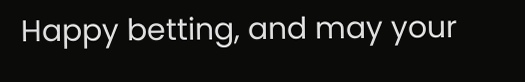Happy betting, and may your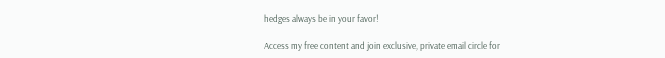hedges always be in your favor!

Access my free content and join exclusive, private email circle for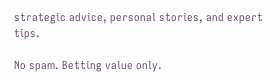strategic advice, personal stories, and expert tips.

No spam. Betting value only.